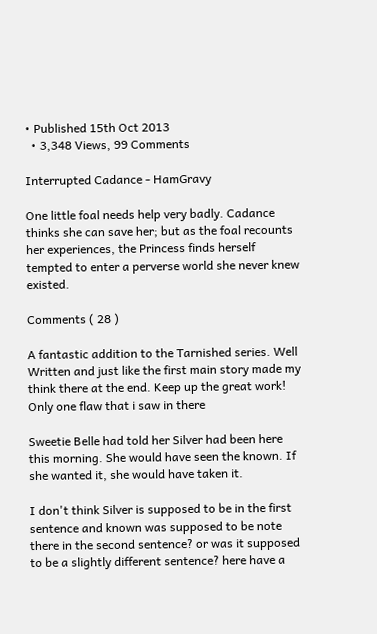• Published 15th Oct 2013
  • 3,348 Views, 99 Comments

Interrupted Cadance - HamGravy

One little foal needs help very badly. Cadance thinks she can save her; but as the foal recounts her experiences, the Princess finds herself tempted to enter a perverse world she never knew existed.

Comments ( 28 )

A fantastic addition to the Tarnished series. Well Written and just like the first main story made my think there at the end. Keep up the great work! Only one flaw that i saw in there

Sweetie Belle had told her Silver had been here this morning. She would have seen the known. If she wanted it, she would have taken it.

I don't think Silver is supposed to be in the first sentence and known was supposed to be note there in the second sentence? or was it supposed to be a slightly different sentence? here have a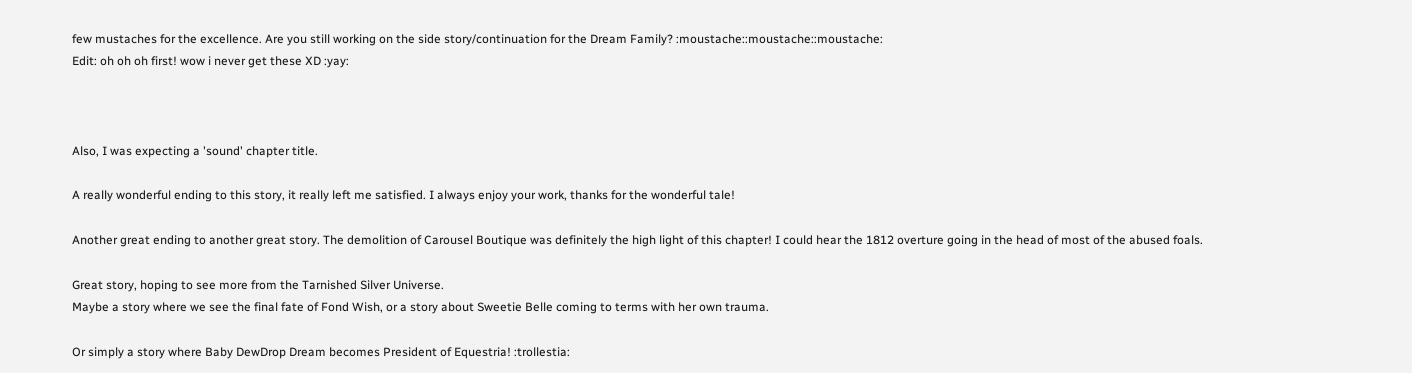few mustaches for the excellence. Are you still working on the side story/continuation for the Dream Family? :moustache::moustache::moustache:
Edit: oh oh oh first! wow i never get these XD :yay:



Also, I was expecting a 'sound' chapter title.

A really wonderful ending to this story, it really left me satisfied. I always enjoy your work, thanks for the wonderful tale!

Another great ending to another great story. The demolition of Carousel Boutique was definitely the high light of this chapter! I could hear the 1812 overture going in the head of most of the abused foals.

Great story, hoping to see more from the Tarnished Silver Universe.
Maybe a story where we see the final fate of Fond Wish, or a story about Sweetie Belle coming to terms with her own trauma.

Or simply a story where Baby DewDrop Dream becomes President of Equestria! :trollestia: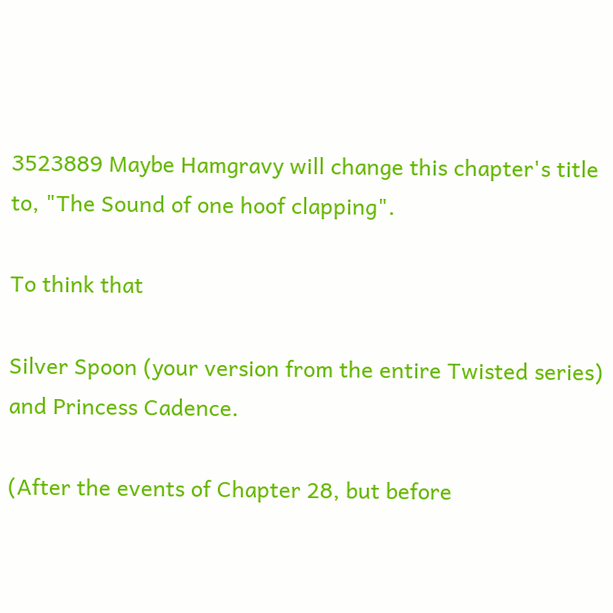3523889 Maybe Hamgravy will change this chapter's title to, "The Sound of one hoof clapping".

To think that

Silver Spoon (your version from the entire Twisted series) and Princess Cadence.

(After the events of Chapter 28, but before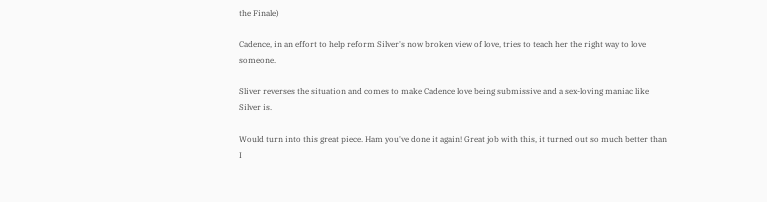the Finale)

Cadence, in an effort to help reform Silver's now broken view of love, tries to teach her the right way to love someone.

Sliver reverses the situation and comes to make Cadence love being submissive and a sex-loving maniac like Silver is.

Would turn into this great piece. Ham you've done it again! Great job with this, it turned out so much better than I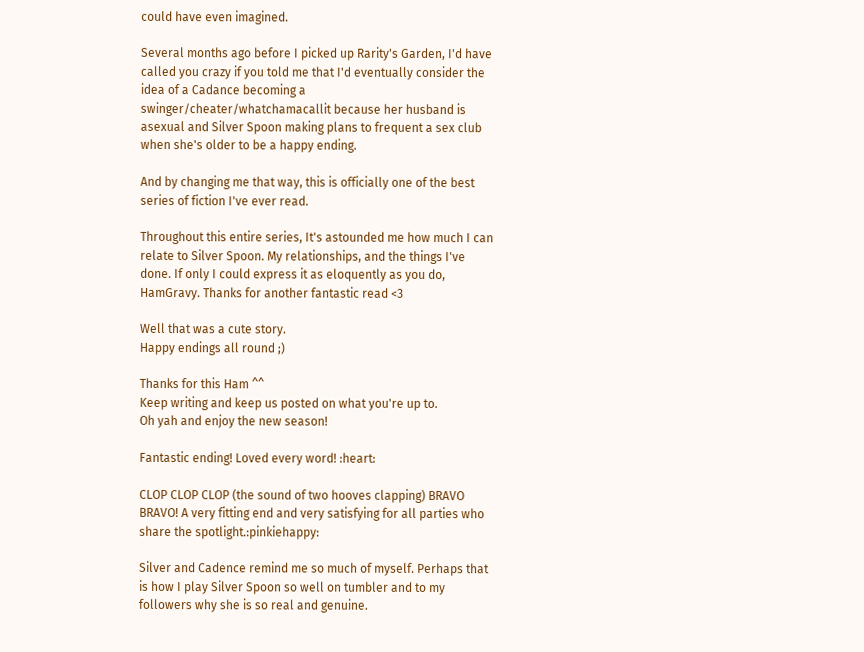could have even imagined.

Several months ago before I picked up Rarity's Garden, I'd have called you crazy if you told me that I'd eventually consider the idea of a Cadance becoming a swinger/cheater/whatchamacallit because her husband is asexual and Silver Spoon making plans to frequent a sex club when she's older to be a happy ending.

And by changing me that way, this is officially one of the best series of fiction I've ever read.

Throughout this entire series, It's astounded me how much I can relate to Silver Spoon. My relationships, and the things I've done. If only I could express it as eloquently as you do, HamGravy. Thanks for another fantastic read <3

Well that was a cute story.
Happy endings all round ;)

Thanks for this Ham ^^
Keep writing and keep us posted on what you're up to.
Oh yah and enjoy the new season!

Fantastic ending! Loved every word! :heart:

CLOP CLOP CLOP (the sound of two hooves clapping) BRAVO BRAVO! A very fitting end and very satisfying for all parties who share the spotlight.:pinkiehappy:

Silver and Cadence remind me so much of myself. Perhaps that is how I play Silver Spoon so well on tumbler and to my followers why she is so real and genuine.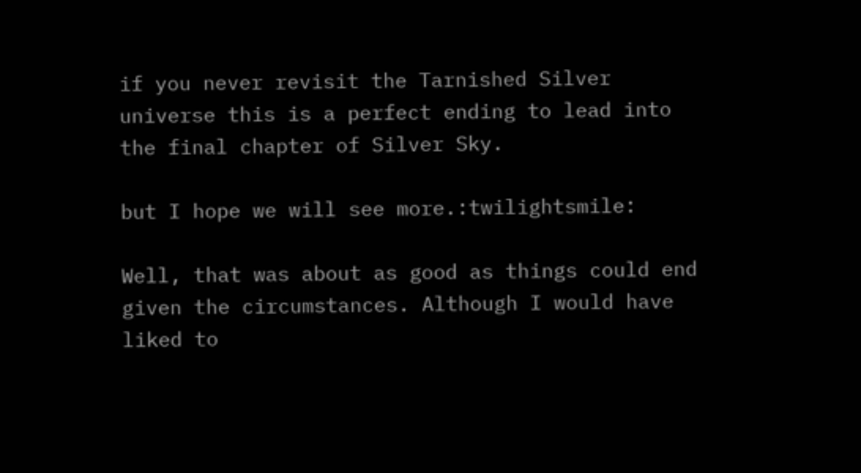if you never revisit the Tarnished Silver universe this is a perfect ending to lead into the final chapter of Silver Sky.

but I hope we will see more.:twilightsmile:

Well, that was about as good as things could end given the circumstances. Although I would have liked to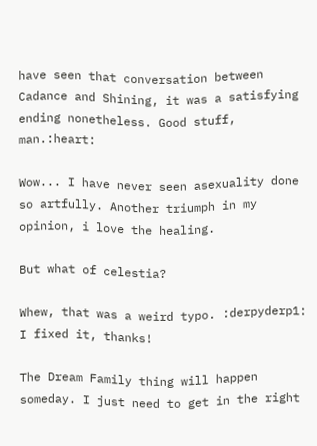have seen that conversation between Cadance and Shining, it was a satisfying ending nonetheless. Good stuff, man.:heart:

Wow... I have never seen asexuality done so artfully. Another triumph in my opinion, i love the healing.

But what of celestia?

Whew, that was a weird typo. :derpyderp1: I fixed it, thanks!

The Dream Family thing will happen someday. I just need to get in the right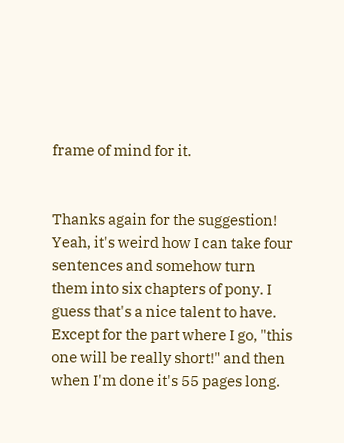frame of mind for it.


Thanks again for the suggestion! Yeah, it's weird how I can take four sentences and somehow turn them into six chapters of pony. I guess that's a nice talent to have. Except for the part where I go, "this one will be really short!" and then when I'm done it's 55 pages long.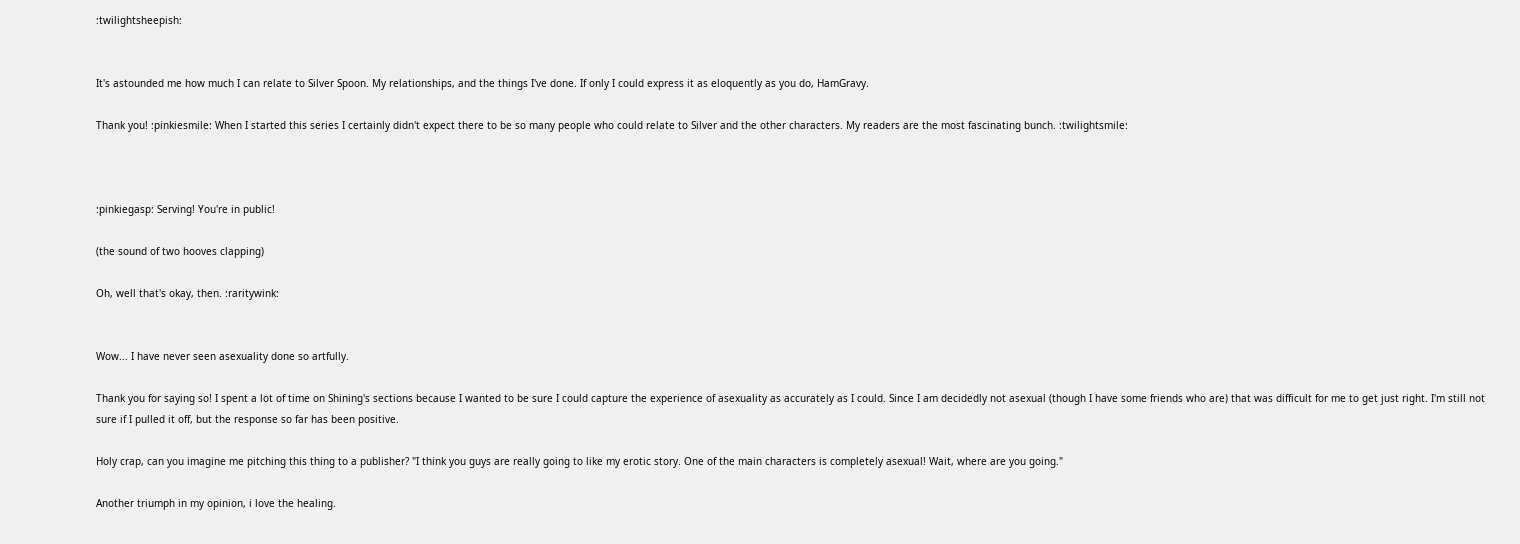:twilightsheepish:


It's astounded me how much I can relate to Silver Spoon. My relationships, and the things I've done. If only I could express it as eloquently as you do, HamGravy.

Thank you! :pinkiesmile: When I started this series I certainly didn't expect there to be so many people who could relate to Silver and the other characters. My readers are the most fascinating bunch. :twilightsmile:



:pinkiegasp: Serving! You're in public!

(the sound of two hooves clapping)

Oh, well that's okay, then. :raritywink:


Wow... I have never seen asexuality done so artfully.

Thank you for saying so! I spent a lot of time on Shining's sections because I wanted to be sure I could capture the experience of asexuality as accurately as I could. Since I am decidedly not asexual (though I have some friends who are) that was difficult for me to get just right. I'm still not sure if I pulled it off, but the response so far has been positive.

Holy crap, can you imagine me pitching this thing to a publisher? "I think you guys are really going to like my erotic story. One of the main characters is completely asexual! Wait, where are you going."

Another triumph in my opinion, i love the healing.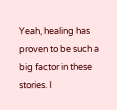Yeah, healing has proven to be such a big factor in these stories. I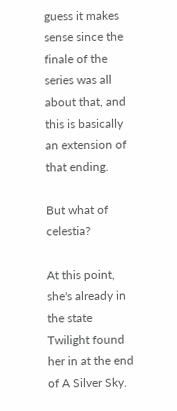guess it makes sense since the finale of the series was all about that, and this is basically an extension of that ending.

But what of celestia?

At this point, she's already in the state Twilight found her in at the end of A Silver Sky.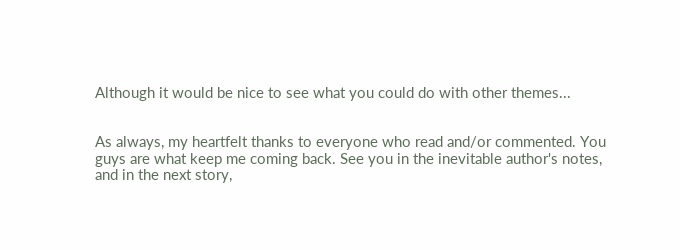Although it would be nice to see what you could do with other themes...


As always, my heartfelt thanks to everyone who read and/or commented. You guys are what keep me coming back. See you in the inevitable author's notes, and in the next story,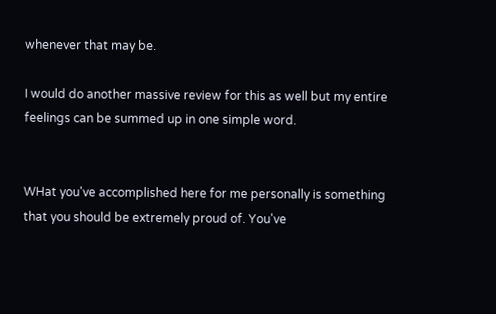whenever that may be.

I would do another massive review for this as well but my entire feelings can be summed up in one simple word.


WHat you've accomplished here for me personally is something that you should be extremely proud of. You've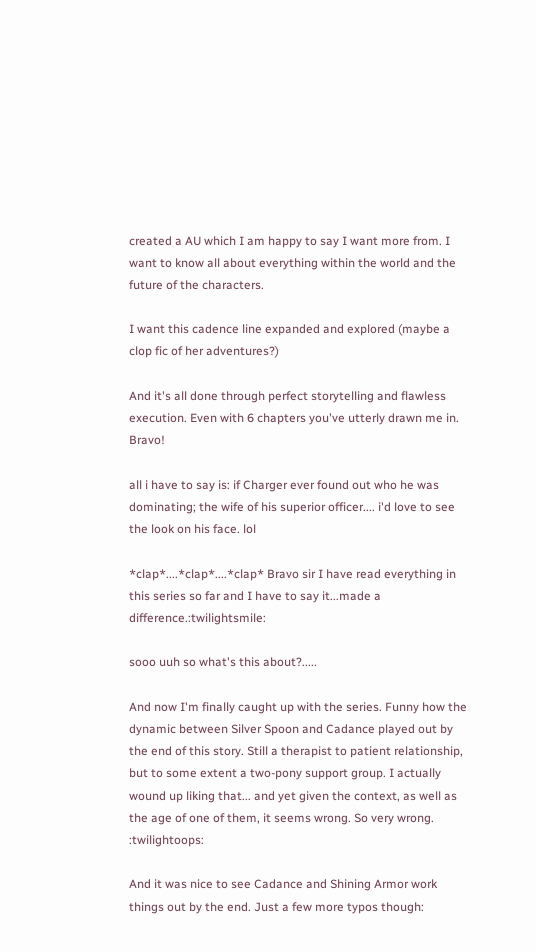created a AU which I am happy to say I want more from. I want to know all about everything within the world and the future of the characters.

I want this cadence line expanded and explored (maybe a clop fic of her adventures?)

And it's all done through perfect storytelling and flawless execution. Even with 6 chapters you've utterly drawn me in. Bravo!

all i have to say is: if Charger ever found out who he was dominating; the wife of his superior officer.... i'd love to see the look on his face. lol

*clap*....*clap*....*clap* Bravo sir I have read everything in this series so far and I have to say it...made a difference.:twilightsmile:

sooo uuh so what's this about?.....

And now I'm finally caught up with the series. Funny how the dynamic between Silver Spoon and Cadance played out by the end of this story. Still a therapist to patient relationship, but to some extent a two-pony support group. I actually wound up liking that... and yet given the context, as well as the age of one of them, it seems wrong. So very wrong. :twilightoops:

And it was nice to see Cadance and Shining Armor work things out by the end. Just a few more typos though: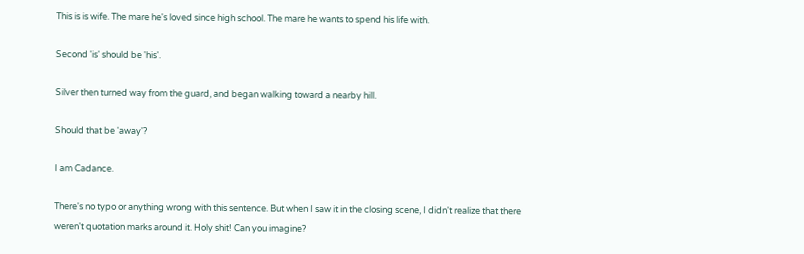This is is wife. The mare he's loved since high school. The mare he wants to spend his life with.

Second 'is' should be 'his'.

Silver then turned way from the guard, and began walking toward a nearby hill.

Should that be 'away'?

I am Cadance.

There's no typo or anything wrong with this sentence. But when I saw it in the closing scene, I didn't realize that there weren't quotation marks around it. Holy shit! Can you imagine?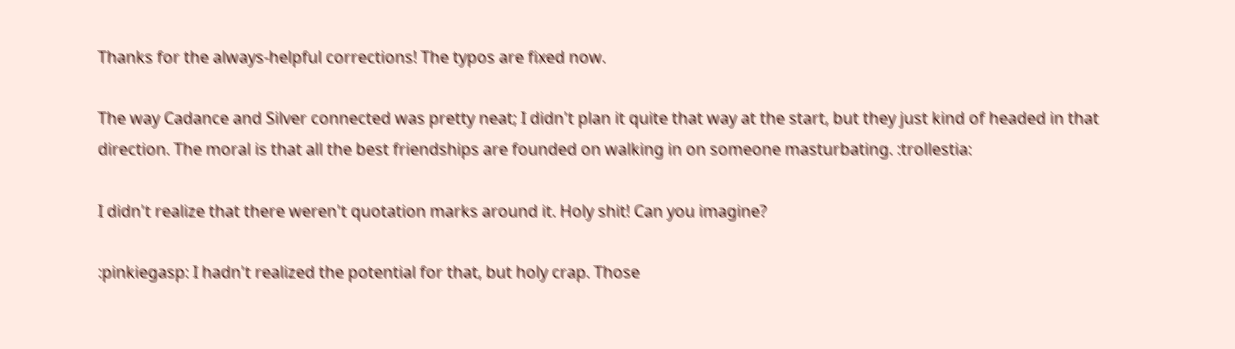Thanks for the always-helpful corrections! The typos are fixed now.

The way Cadance and Silver connected was pretty neat; I didn't plan it quite that way at the start, but they just kind of headed in that direction. The moral is that all the best friendships are founded on walking in on someone masturbating. :trollestia:

I didn't realize that there weren't quotation marks around it. Holy shit! Can you imagine?

:pinkiegasp: I hadn't realized the potential for that, but holy crap. Those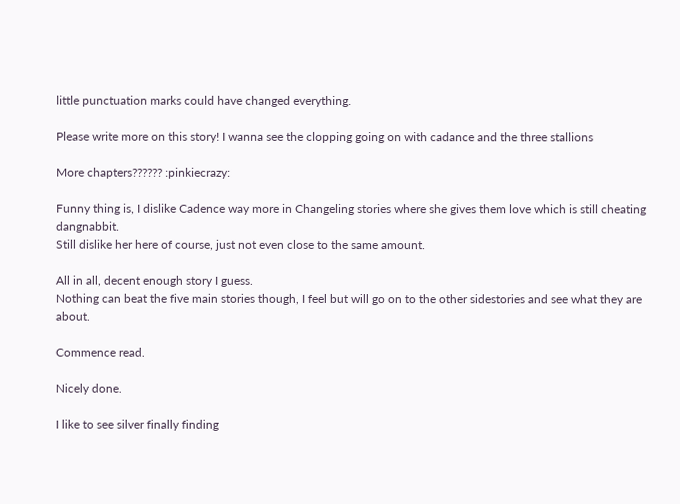little punctuation marks could have changed everything.

Please write more on this story! I wanna see the clopping going on with cadance and the three stallions

More chapters?????? :pinkiecrazy:

Funny thing is, I dislike Cadence way more in Changeling stories where she gives them love which is still cheating dangnabbit.
Still dislike her here of course, just not even close to the same amount.

All in all, decent enough story I guess.
Nothing can beat the five main stories though, I feel but will go on to the other sidestories and see what they are about.

Commence read.

Nicely done.

I like to see silver finally finding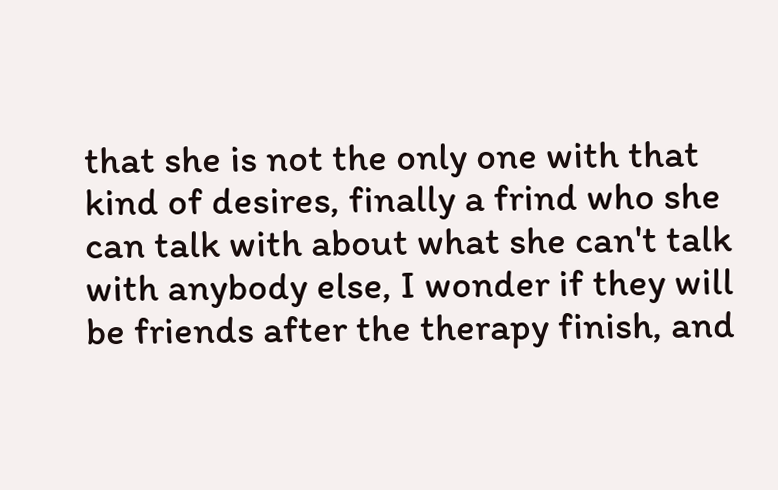that she is not the only one with that kind of desires, finally a frind who she can talk with about what she can't talk with anybody else, I wonder if they will be friends after the therapy finish, and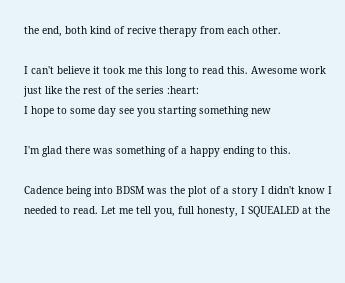the end, both kind of recive therapy from each other.

I can't believe it took me this long to read this. Awesome work just like the rest of the series :heart:
I hope to some day see you starting something new

I'm glad there was something of a happy ending to this.

Cadence being into BDSM was the plot of a story I didn't know I needed to read. Let me tell you, full honesty, I SQUEALED at the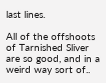last lines.

All of the offshoots of Tarnished Sliver are so good, and in a weird way sort of..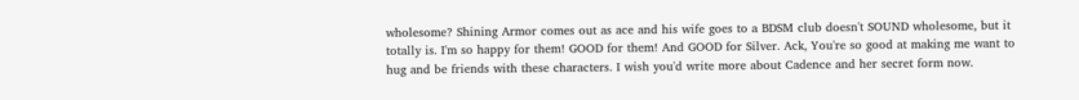wholesome? Shining Armor comes out as ace and his wife goes to a BDSM club doesn't SOUND wholesome, but it totally is. I'm so happy for them! GOOD for them! And GOOD for Silver. Ack, You're so good at making me want to hug and be friends with these characters. I wish you'd write more about Cadence and her secret form now.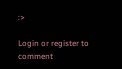:>

Login or register to comment